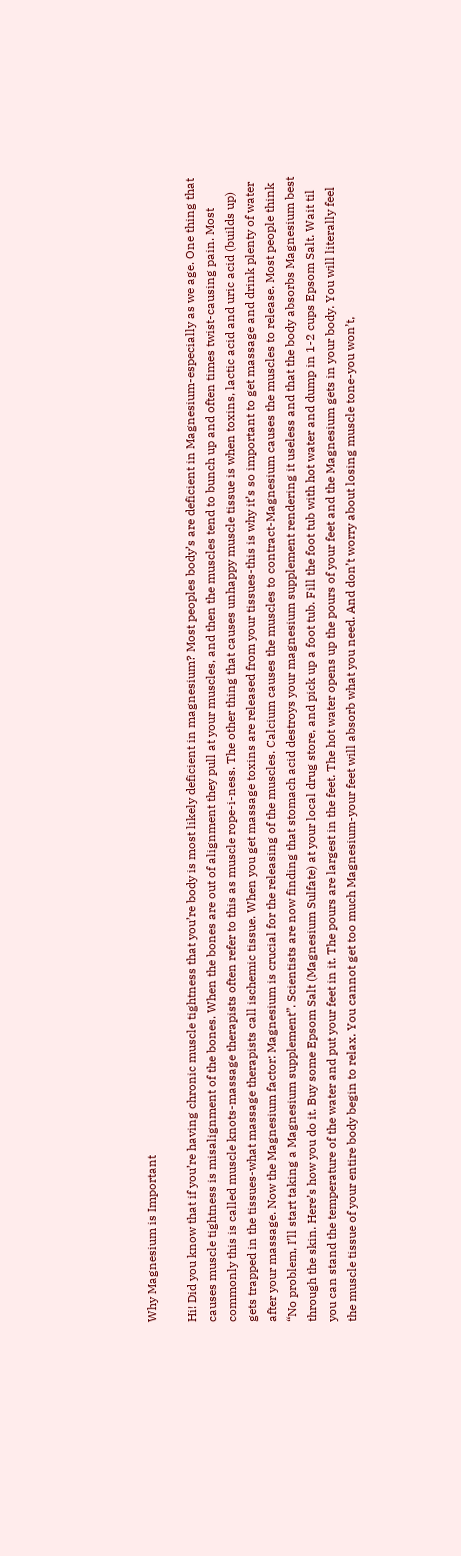Why Magnesium is Important

Hi! Did you know that if you’re having chronic muscle tightness that you’re body is most likely deficient in magnesium? Most peoples body’s are deficient in Magnesium-especially as we age. One thing that causes muscle tightness is misalignment of the bones. When the bones are out of alignment they pull at your muscles, and then the muscles tend to bunch up and often times twist-causing pain. Most commonly this is called muscle knots-massage therapists often refer to this as muscle rope-i-ness. The other thing that causes unhappy muscle tissue is when toxins, lactic acid and uric acid (builds up) gets trapped in the tissues-what massage therapists call ischemic tissue. When you get massage toxins are released from your tissues-this is why it’s so important to get massage and drink plenty of water after your massage. Now the Magnesium factor: Magnesium is crucial for the releasing of the muscles. Calcium causes the muscles to contract-Magnesium causes the muscles to release. Most people think “No problem, I’ll start taking a Magnesium supplement”. Scientists are now finding that stomach acid destroys your magnesium supplement rendering it useless and that the body absorbs Magnesium best through the skin. Here’s how you do it. Buy some Epsom Salt (Magnesium Sulfate) at your local drug store, and pick up a foot tub. Fill the foot tub with hot water and dump in 1-2 cups Epsom Salt. Wait til you can stand the temperature of the water and put your feet in it. The pours are largest in the feet. The hot water opens up the pours of your feet and the Magnesium gets in your body. You will literally feel the muscle tissue of your entire body begin to relax. You cannot get too much Magnesium-your feet will absorb what you need. And don’t worry about losing muscle tone-you won’t,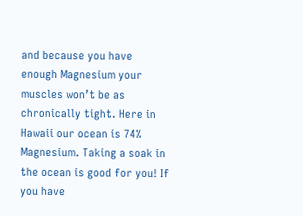and because you have enough Magnesium your muscles won’t be as chronically tight. Here in Hawaii our ocean is 74% Magnesium. Taking a soak in the ocean is good for you! If you have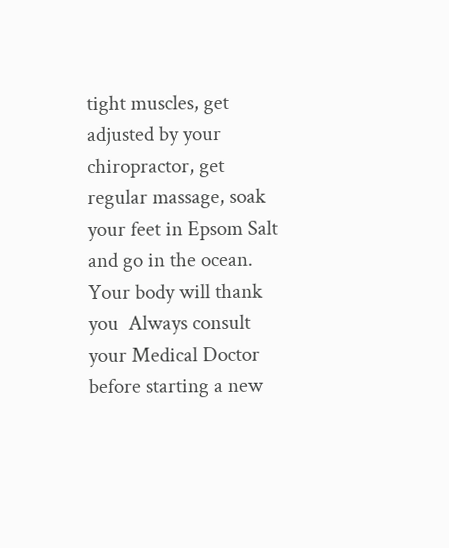tight muscles, get adjusted by your chiropractor, get regular massage, soak your feet in Epsom Salt and go in the ocean. Your body will thank you  Always consult your Medical Doctor before starting a new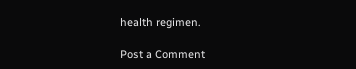health regimen.

Post a Comment